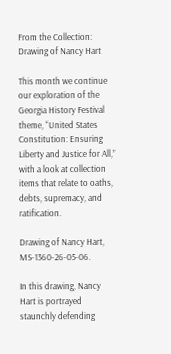From the Collection: Drawing of Nancy Hart

This month we continue our exploration of the Georgia History Festival theme, “United States Constitution: Ensuring Liberty and Justice for All,” with a look at collection items that relate to oaths, debts, supremacy, and ratification.

Drawing of Nancy Hart, MS-1360-26-05-06.

In this drawing, Nancy Hart is portrayed staunchly defending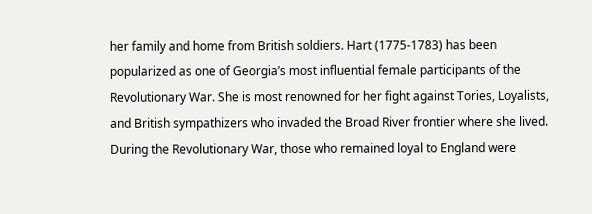her family and home from British soldiers. Hart (1775-1783) has been popularized as one of Georgia’s most influential female participants of the Revolutionary War. She is most renowned for her fight against Tories, Loyalists, and British sympathizers who invaded the Broad River frontier where she lived. During the Revolutionary War, those who remained loyal to England were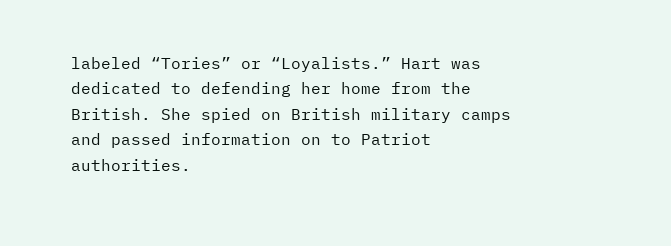labeled “Tories” or “Loyalists.” Hart was dedicated to defending her home from the British. She spied on British military camps and passed information on to Patriot authorities.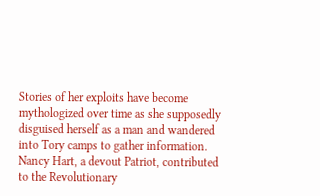Stories of her exploits have become mythologized over time as she supposedly disguised herself as a man and wandered into Tory camps to gather information. Nancy Hart, a devout Patriot, contributed to the Revolutionary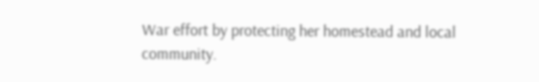War effort by protecting her homestead and local community.